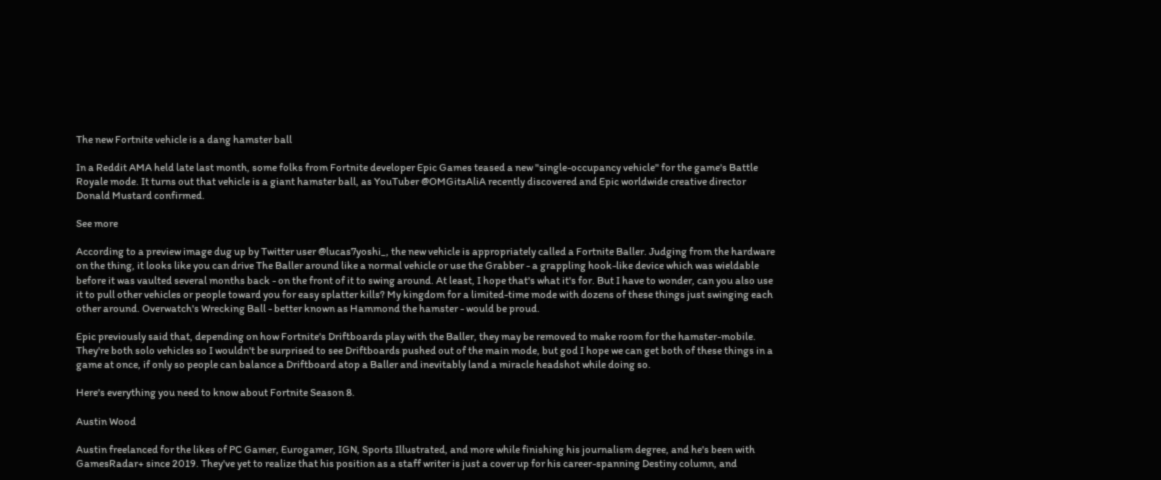The new Fortnite vehicle is a dang hamster ball

In a Reddit AMA held late last month, some folks from Fortnite developer Epic Games teased a new "single-occupancy vehicle" for the game's Battle Royale mode. It turns out that vehicle is a giant hamster ball, as YouTuber @OMGitsAliA recently discovered and Epic worldwide creative director Donald Mustard confirmed.

See more

According to a preview image dug up by Twitter user @lucas7yoshi_, the new vehicle is appropriately called a Fortnite Baller. Judging from the hardware on the thing, it looks like you can drive The Baller around like a normal vehicle or use the Grabber - a grappling hook-like device which was wieldable before it was vaulted several months back - on the front of it to swing around. At least, I hope that's what it's for. But I have to wonder, can you also use it to pull other vehicles or people toward you for easy splatter kills? My kingdom for a limited-time mode with dozens of these things just swinging each other around. Overwatch's Wrecking Ball - better known as Hammond the hamster - would be proud.

Epic previously said that, depending on how Fortnite's Driftboards play with the Baller, they may be removed to make room for the hamster-mobile. They're both solo vehicles so I wouldn't be surprised to see Driftboards pushed out of the main mode, but god I hope we can get both of these things in a game at once, if only so people can balance a Driftboard atop a Baller and inevitably land a miracle headshot while doing so.

Here's everything you need to know about Fortnite Season 8.

Austin Wood

Austin freelanced for the likes of PC Gamer, Eurogamer, IGN, Sports Illustrated, and more while finishing his journalism degree, and he's been with GamesRadar+ since 2019. They've yet to realize that his position as a staff writer is just a cover up for his career-spanning Destiny column, and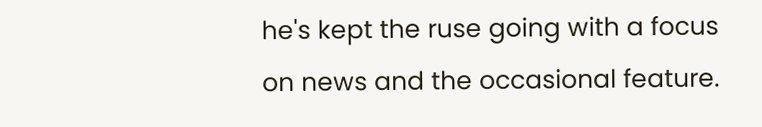he's kept the ruse going with a focus on news and the occasional feature.